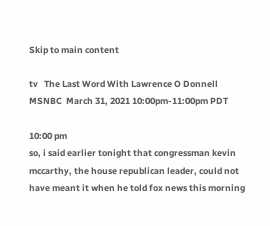Skip to main content

tv   The Last Word With Lawrence O Donnell  MSNBC  March 31, 2021 10:00pm-11:00pm PDT

10:00 pm
so, i said earlier tonight that congressman kevin mccarthy, the house republican leader, could not have meant it when he told fox news this morning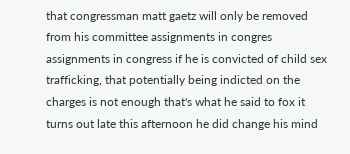that congressman matt gaetz will only be removed from his committee assignments in congres assignments in congress if he is convicted of child sex trafficking, that potentially being indicted on the charges is not enough that's what he said to fox it turns out late this afternoon he did change his mind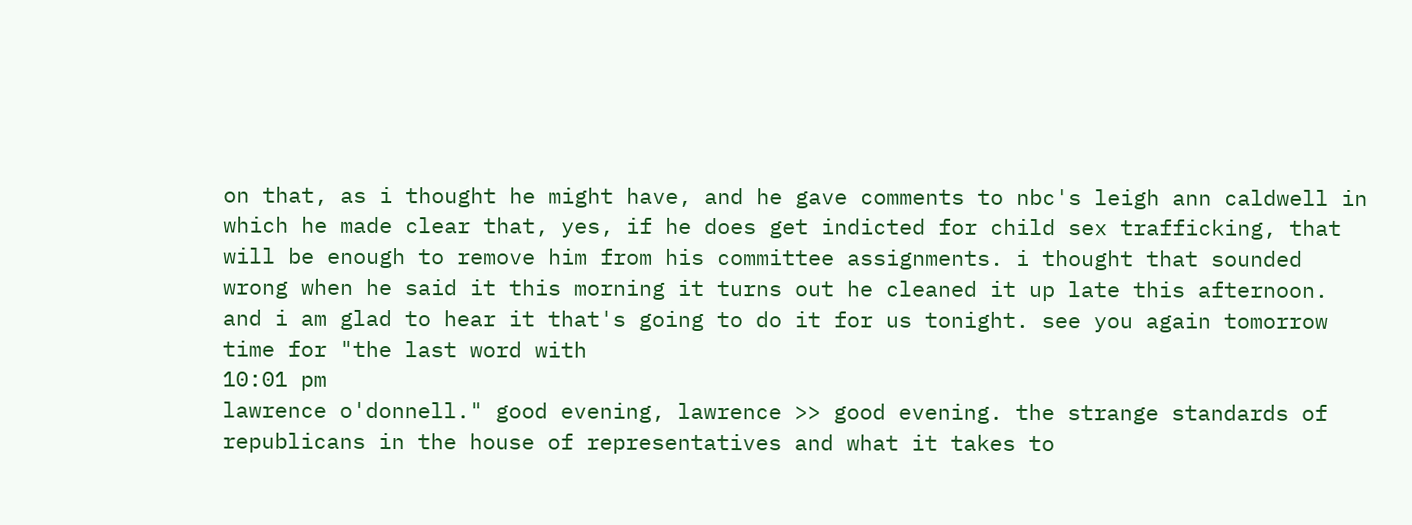on that, as i thought he might have, and he gave comments to nbc's leigh ann caldwell in which he made clear that, yes, if he does get indicted for child sex trafficking, that will be enough to remove him from his committee assignments. i thought that sounded wrong when he said it this morning it turns out he cleaned it up late this afternoon. and i am glad to hear it that's going to do it for us tonight. see you again tomorrow time for "the last word with
10:01 pm
lawrence o'donnell." good evening, lawrence >> good evening. the strange standards of republicans in the house of representatives and what it takes to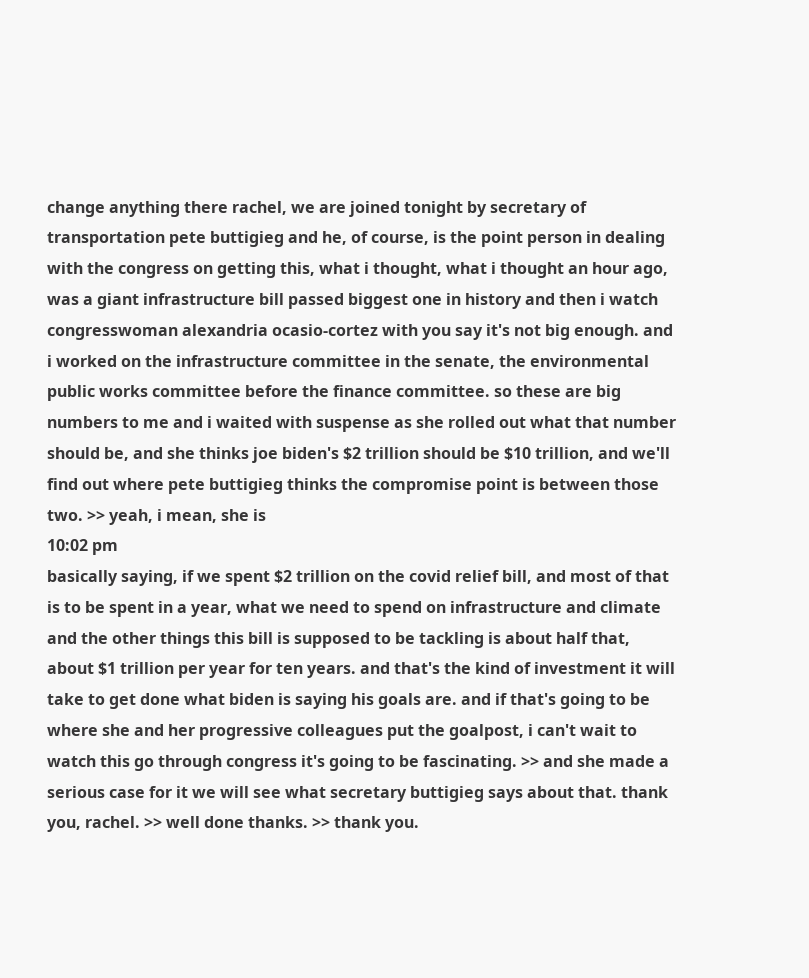change anything there rachel, we are joined tonight by secretary of transportation pete buttigieg and he, of course, is the point person in dealing with the congress on getting this, what i thought, what i thought an hour ago, was a giant infrastructure bill passed biggest one in history and then i watch congresswoman alexandria ocasio-cortez with you say it's not big enough. and i worked on the infrastructure committee in the senate, the environmental public works committee before the finance committee. so these are big numbers to me and i waited with suspense as she rolled out what that number should be, and she thinks joe biden's $2 trillion should be $10 trillion, and we'll find out where pete buttigieg thinks the compromise point is between those two. >> yeah, i mean, she is
10:02 pm
basically saying, if we spent $2 trillion on the covid relief bill, and most of that is to be spent in a year, what we need to spend on infrastructure and climate and the other things this bill is supposed to be tackling is about half that, about $1 trillion per year for ten years. and that's the kind of investment it will take to get done what biden is saying his goals are. and if that's going to be where she and her progressive colleagues put the goalpost, i can't wait to watch this go through congress it's going to be fascinating. >> and she made a serious case for it we will see what secretary buttigieg says about that. thank you, rachel. >> well done thanks. >> thank you.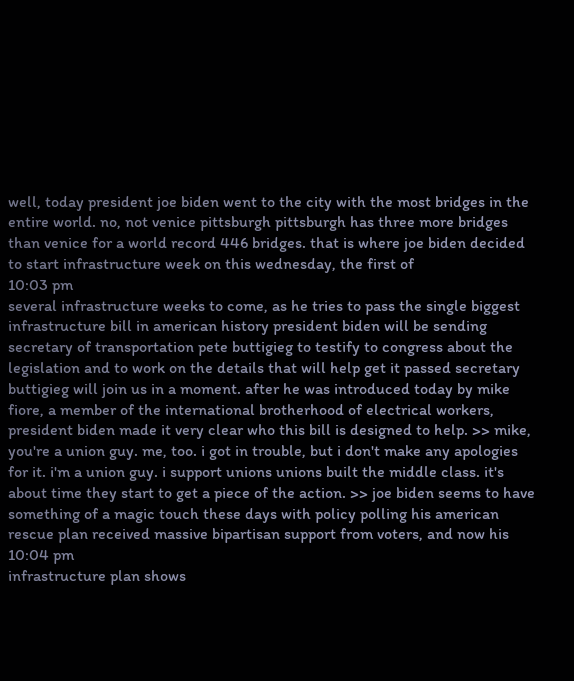well, today president joe biden went to the city with the most bridges in the entire world. no, not venice pittsburgh pittsburgh has three more bridges than venice for a world record 446 bridges. that is where joe biden decided to start infrastructure week on this wednesday, the first of
10:03 pm
several infrastructure weeks to come, as he tries to pass the single biggest infrastructure bill in american history president biden will be sending secretary of transportation pete buttigieg to testify to congress about the legislation and to work on the details that will help get it passed secretary buttigieg will join us in a moment. after he was introduced today by mike fiore, a member of the international brotherhood of electrical workers, president biden made it very clear who this bill is designed to help. >> mike, you're a union guy. me, too. i got in trouble, but i don't make any apologies for it. i'm a union guy. i support unions unions built the middle class. it's about time they start to get a piece of the action. >> joe biden seems to have something of a magic touch these days with policy polling his american rescue plan received massive bipartisan support from voters, and now his
10:04 pm
infrastructure plan shows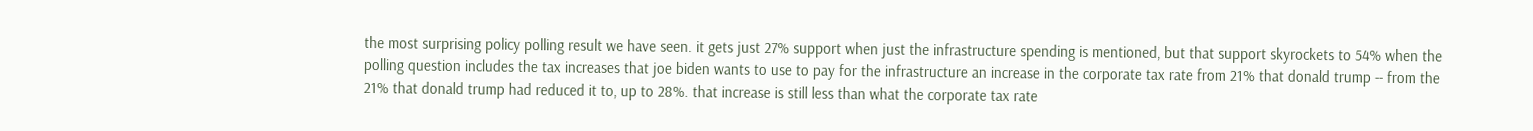the most surprising policy polling result we have seen. it gets just 27% support when just the infrastructure spending is mentioned, but that support skyrockets to 54% when the polling question includes the tax increases that joe biden wants to use to pay for the infrastructure an increase in the corporate tax rate from 21% that donald trump -- from the 21% that donald trump had reduced it to, up to 28%. that increase is still less than what the corporate tax rate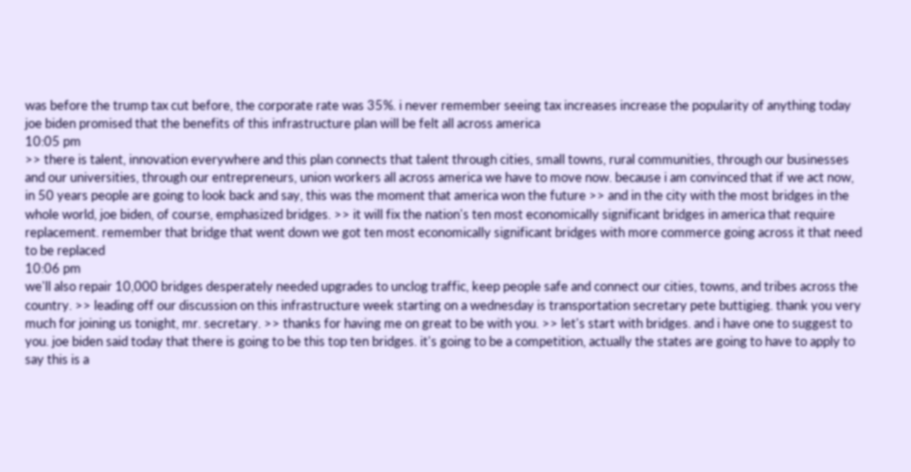was before the trump tax cut before, the corporate rate was 35%. i never remember seeing tax increases increase the popularity of anything today joe biden promised that the benefits of this infrastructure plan will be felt all across america
10:05 pm
>> there is talent, innovation everywhere and this plan connects that talent through cities, small towns, rural communities, through our businesses and our universities, through our entrepreneurs, union workers all across america we have to move now. because i am convinced that if we act now, in 50 years people are going to look back and say, this was the moment that america won the future >> and in the city with the most bridges in the whole world, joe biden, of course, emphasized bridges. >> it will fix the nation's ten most economically significant bridges in america that require replacement. remember that bridge that went down we got ten most economically significant bridges with more commerce going across it that need to be replaced
10:06 pm
we'll also repair 10,000 bridges desperately needed upgrades to unclog traffic, keep people safe and connect our cities, towns, and tribes across the country. >> leading off our discussion on this infrastructure week starting on a wednesday is transportation secretary pete buttigieg. thank you very much for joining us tonight, mr. secretary. >> thanks for having me on great to be with you. >> let's start with bridges. and i have one to suggest to you. joe biden said today that there is going to be this top ten bridges. it's going to be a competition, actually the states are going to have to apply to say this is a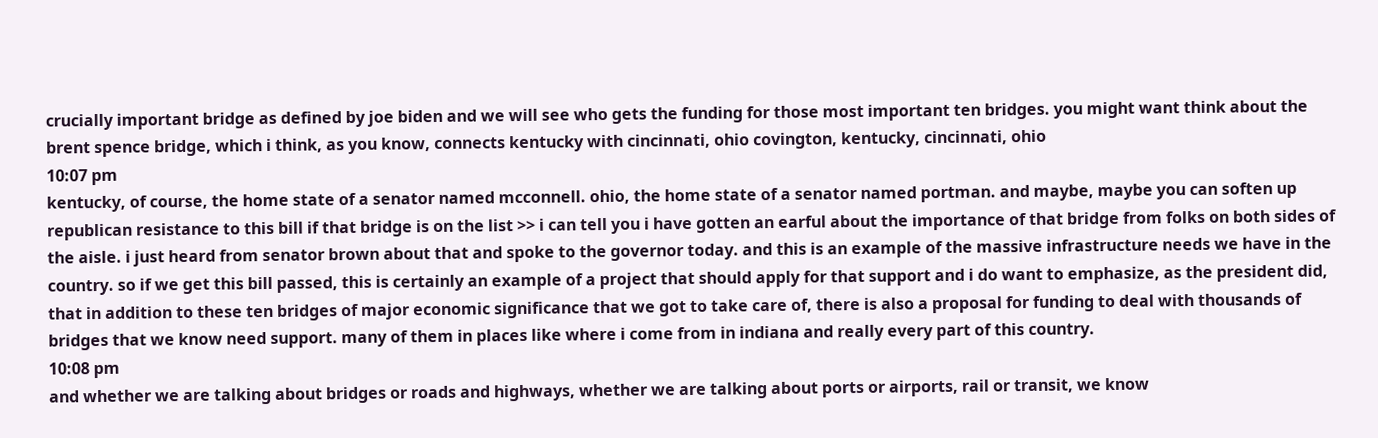crucially important bridge as defined by joe biden and we will see who gets the funding for those most important ten bridges. you might want think about the brent spence bridge, which i think, as you know, connects kentucky with cincinnati, ohio covington, kentucky, cincinnati, ohio
10:07 pm
kentucky, of course, the home state of a senator named mcconnell. ohio, the home state of a senator named portman. and maybe, maybe you can soften up republican resistance to this bill if that bridge is on the list >> i can tell you i have gotten an earful about the importance of that bridge from folks on both sides of the aisle. i just heard from senator brown about that and spoke to the governor today. and this is an example of the massive infrastructure needs we have in the country. so if we get this bill passed, this is certainly an example of a project that should apply for that support and i do want to emphasize, as the president did, that in addition to these ten bridges of major economic significance that we got to take care of, there is also a proposal for funding to deal with thousands of bridges that we know need support. many of them in places like where i come from in indiana and really every part of this country.
10:08 pm
and whether we are talking about bridges or roads and highways, whether we are talking about ports or airports, rail or transit, we know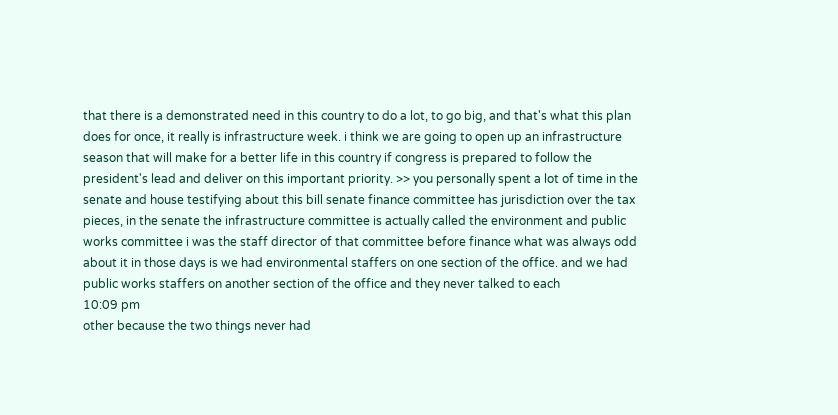that there is a demonstrated need in this country to do a lot, to go big, and that's what this plan does for once, it really is infrastructure week. i think we are going to open up an infrastructure season that will make for a better life in this country if congress is prepared to follow the president's lead and deliver on this important priority. >> you personally spent a lot of time in the senate and house testifying about this bill senate finance committee has jurisdiction over the tax pieces, in the senate the infrastructure committee is actually called the environment and public works committee i was the staff director of that committee before finance what was always odd about it in those days is we had environmental staffers on one section of the office. and we had public works staffers on another section of the office and they never talked to each
10:09 pm
other because the two things never had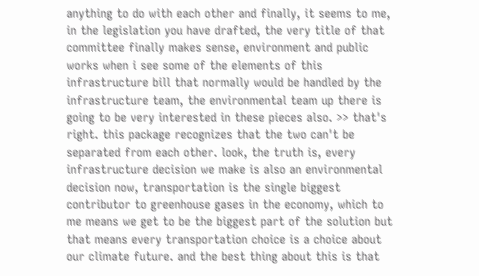anything to do with each other and finally, it seems to me, in the legislation you have drafted, the very title of that committee finally makes sense, environment and public works when i see some of the elements of this infrastructure bill that normally would be handled by the infrastructure team, the environmental team up there is going to be very interested in these pieces also. >> that's right. this package recognizes that the two can't be separated from each other. look, the truth is, every infrastructure decision we make is also an environmental decision now, transportation is the single biggest contributor to greenhouse gases in the economy, which to me means we get to be the biggest part of the solution but that means every transportation choice is a choice about our climate future. and the best thing about this is that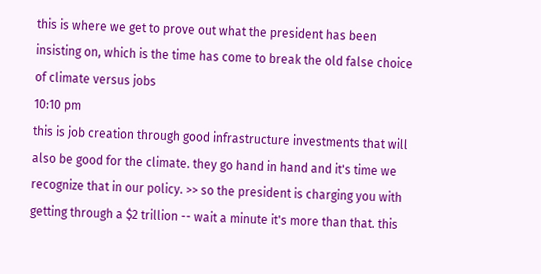this is where we get to prove out what the president has been insisting on, which is the time has come to break the old false choice of climate versus jobs
10:10 pm
this is job creation through good infrastructure investments that will also be good for the climate. they go hand in hand and it's time we recognize that in our policy. >> so the president is charging you with getting through a $2 trillion -- wait a minute it's more than that. this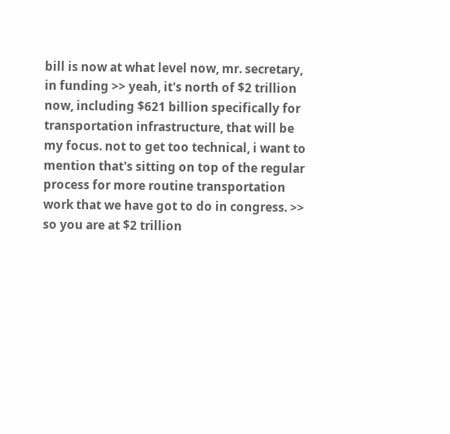bill is now at what level now, mr. secretary, in funding >> yeah, it's north of $2 trillion now, including $621 billion specifically for transportation infrastructure, that will be my focus. not to get too technical, i want to mention that's sitting on top of the regular process for more routine transportation work that we have got to do in congress. >> so you are at $2 trillion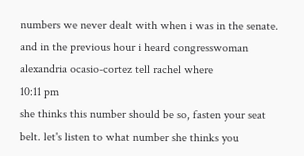numbers we never dealt with when i was in the senate. and in the previous hour i heard congresswoman alexandria ocasio-cortez tell rachel where
10:11 pm
she thinks this number should be so, fasten your seat belt. let's listen to what number she thinks you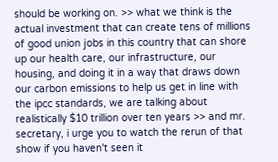should be working on. >> what we think is the actual investment that can create tens of millions of good union jobs in this country that can shore up our health care, our infrastructure, our housing, and doing it in a way that draws down our carbon emissions to help us get in line with the ipcc standards, we are talking about realistically $10 trillion over ten years >> and mr. secretary, i urge you to watch the rerun of that show if you haven't seen it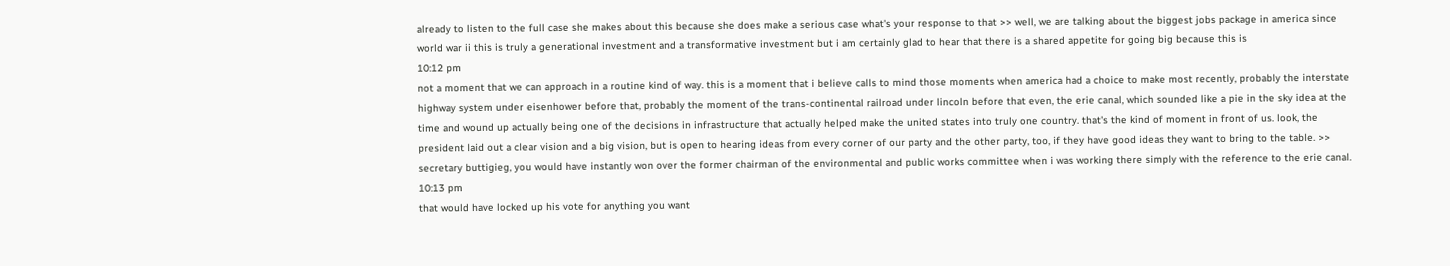already to listen to the full case she makes about this because she does make a serious case what's your response to that >> well, we are talking about the biggest jobs package in america since world war ii this is truly a generational investment and a transformative investment but i am certainly glad to hear that there is a shared appetite for going big because this is
10:12 pm
not a moment that we can approach in a routine kind of way. this is a moment that i believe calls to mind those moments when america had a choice to make most recently, probably the interstate highway system under eisenhower before that, probably the moment of the trans-continental railroad under lincoln before that even, the erie canal, which sounded like a pie in the sky idea at the time and wound up actually being one of the decisions in infrastructure that actually helped make the united states into truly one country. that's the kind of moment in front of us. look, the president laid out a clear vision and a big vision, but is open to hearing ideas from every corner of our party and the other party, too, if they have good ideas they want to bring to the table. >> secretary buttigieg, you would have instantly won over the former chairman of the environmental and public works committee when i was working there simply with the reference to the erie canal.
10:13 pm
that would have locked up his vote for anything you want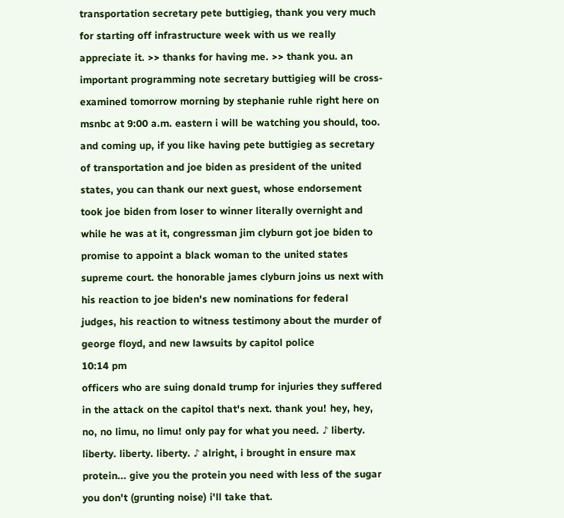transportation secretary pete buttigieg, thank you very much for starting off infrastructure week with us we really appreciate it. >> thanks for having me. >> thank you. an important programming note secretary buttigieg will be cross-examined tomorrow morning by stephanie ruhle right here on msnbc at 9:00 a.m. eastern i will be watching you should, too. and coming up, if you like having pete buttigieg as secretary of transportation and joe biden as president of the united states, you can thank our next guest, whose endorsement took joe biden from loser to winner literally overnight and while he was at it, congressman jim clyburn got joe biden to promise to appoint a black woman to the united states supreme court. the honorable james clyburn joins us next with his reaction to joe biden's new nominations for federal judges, his reaction to witness testimony about the murder of george floyd, and new lawsuits by capitol police
10:14 pm
officers who are suing donald trump for injuries they suffered in the attack on the capitol that's next. thank you! hey, hey, no, no limu, no limu! only pay for what you need. ♪ liberty. liberty. liberty. liberty. ♪ alright, i brought in ensure max protein... give you the protein you need with less of the sugar you don't (grunting noise) i'll take that.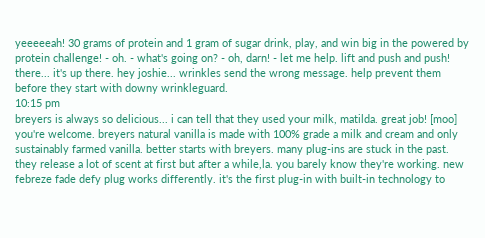yeeeeeah! 30 grams of protein and 1 gram of sugar drink, play, and win big in the powered by protein challenge! - oh. - what's going on? - oh, darn! - let me help. lift and push and push! there... it's up there. hey joshie... wrinkles send the wrong message. help prevent them before they start with downy wrinkleguard.
10:15 pm
breyers is always so delicious... i can tell that they used your milk, matilda. great job! [moo] you're welcome. breyers natural vanilla is made with 100% grade a milk and cream and only sustainably farmed vanilla. better starts with breyers. many plug-ins are stuck in the past. they release a lot of scent at first but after a while,la. you barely know they're working. new febreze fade defy plug works differently. it's the first plug-in with built-in technology to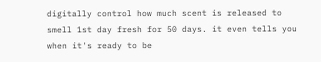digitally control how much scent is released to smell 1st day fresh for 50 days. it even tells you when it's ready to be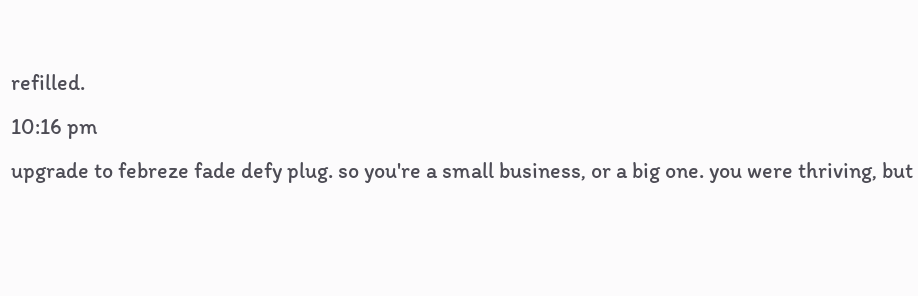refilled.
10:16 pm
upgrade to febreze fade defy plug. so you're a small business, or a big one. you were thriving, but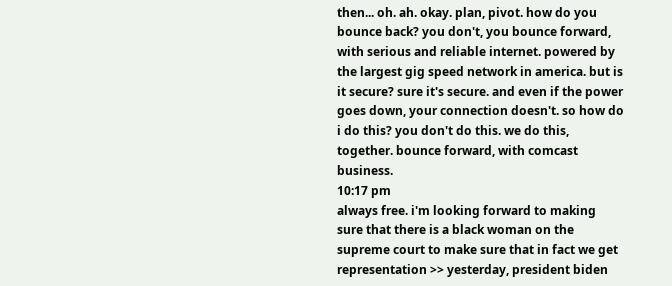then... oh. ah. okay. plan, pivot. how do you bounce back? you don't, you bounce forward, with serious and reliable internet. powered by the largest gig speed network in america. but is it secure? sure it's secure. and even if the power goes down, your connection doesn't. so how do i do this? you don't do this. we do this, together. bounce forward, with comcast business.
10:17 pm
always free. i'm looking forward to making sure that there is a black woman on the supreme court to make sure that in fact we get representation >> yesterday, president biden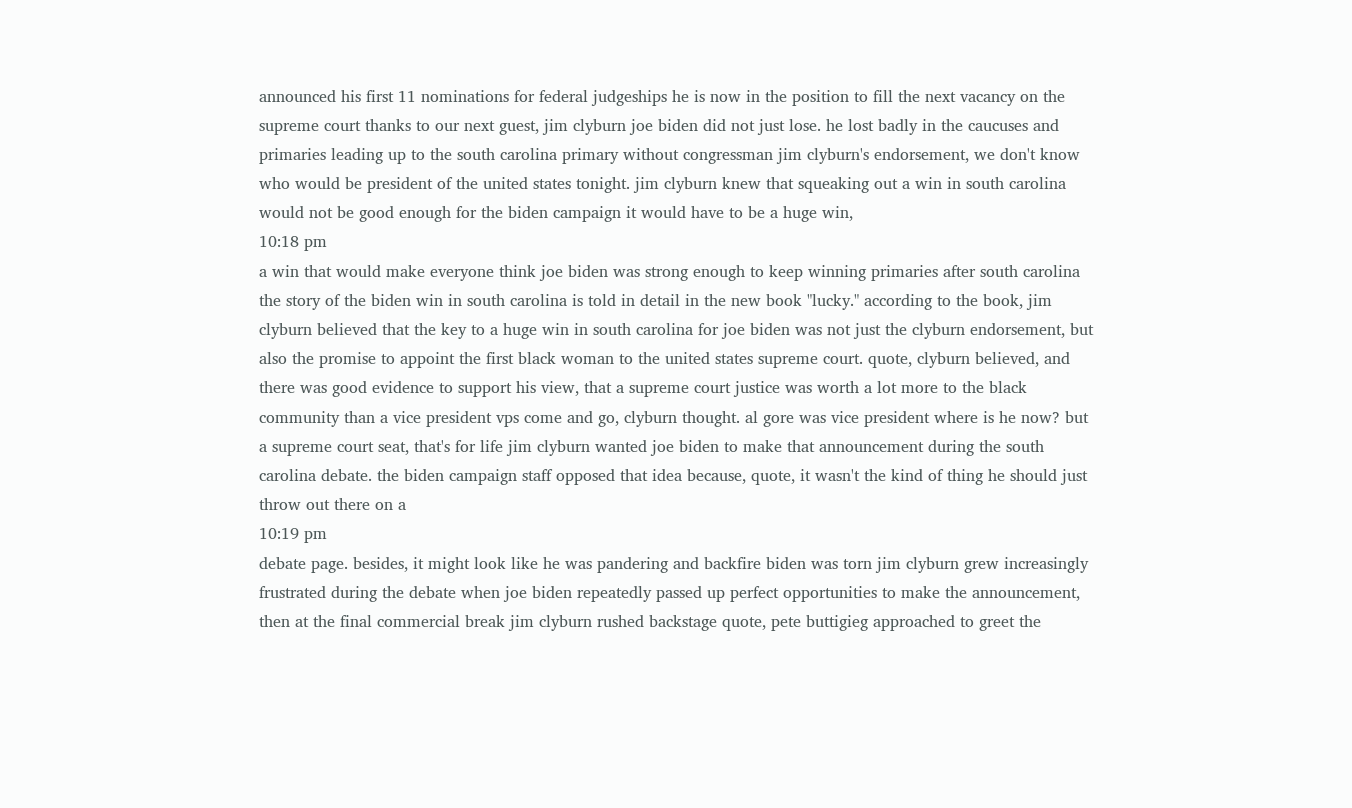announced his first 11 nominations for federal judgeships he is now in the position to fill the next vacancy on the supreme court thanks to our next guest, jim clyburn joe biden did not just lose. he lost badly in the caucuses and primaries leading up to the south carolina primary without congressman jim clyburn's endorsement, we don't know who would be president of the united states tonight. jim clyburn knew that squeaking out a win in south carolina would not be good enough for the biden campaign it would have to be a huge win,
10:18 pm
a win that would make everyone think joe biden was strong enough to keep winning primaries after south carolina the story of the biden win in south carolina is told in detail in the new book "lucky." according to the book, jim clyburn believed that the key to a huge win in south carolina for joe biden was not just the clyburn endorsement, but also the promise to appoint the first black woman to the united states supreme court. quote, clyburn believed, and there was good evidence to support his view, that a supreme court justice was worth a lot more to the black community than a vice president vps come and go, clyburn thought. al gore was vice president where is he now? but a supreme court seat, that's for life jim clyburn wanted joe biden to make that announcement during the south carolina debate. the biden campaign staff opposed that idea because, quote, it wasn't the kind of thing he should just throw out there on a
10:19 pm
debate page. besides, it might look like he was pandering and backfire biden was torn jim clyburn grew increasingly frustrated during the debate when joe biden repeatedly passed up perfect opportunities to make the announcement, then at the final commercial break jim clyburn rushed backstage quote, pete buttigieg approached to greet the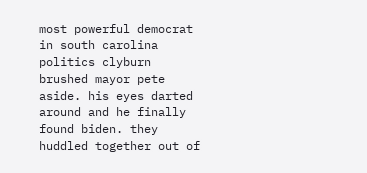most powerful democrat in south carolina politics clyburn brushed mayor pete aside. his eyes darted around and he finally found biden. they huddled together out of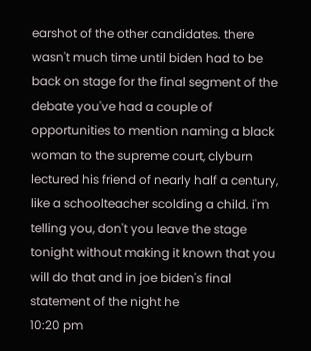earshot of the other candidates. there wasn't much time until biden had to be back on stage for the final segment of the debate you've had a couple of opportunities to mention naming a black woman to the supreme court, clyburn lectured his friend of nearly half a century, like a schoolteacher scolding a child. i'm telling you, don't you leave the stage tonight without making it known that you will do that and in joe biden's final statement of the night he
10:20 pm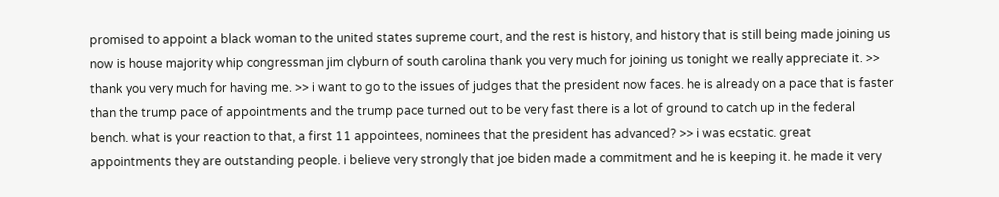promised to appoint a black woman to the united states supreme court, and the rest is history, and history that is still being made joining us now is house majority whip congressman jim clyburn of south carolina thank you very much for joining us tonight we really appreciate it. >> thank you very much for having me. >> i want to go to the issues of judges that the president now faces. he is already on a pace that is faster than the trump pace of appointments and the trump pace turned out to be very fast there is a lot of ground to catch up in the federal bench. what is your reaction to that, a first 11 appointees, nominees that the president has advanced? >> i was ecstatic. great appointments they are outstanding people. i believe very strongly that joe biden made a commitment and he is keeping it. he made it very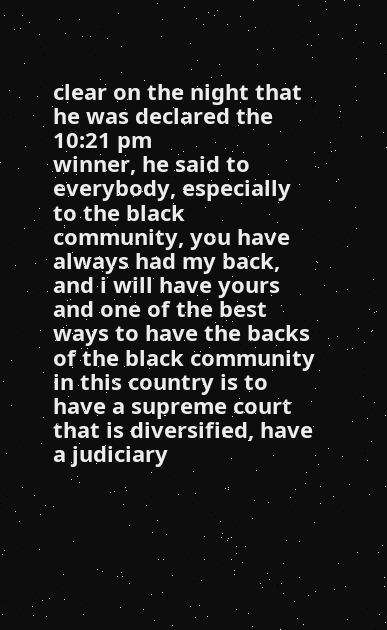clear on the night that he was declared the
10:21 pm
winner, he said to everybody, especially to the black community, you have always had my back, and i will have yours and one of the best ways to have the backs of the black community in this country is to have a supreme court that is diversified, have a judiciary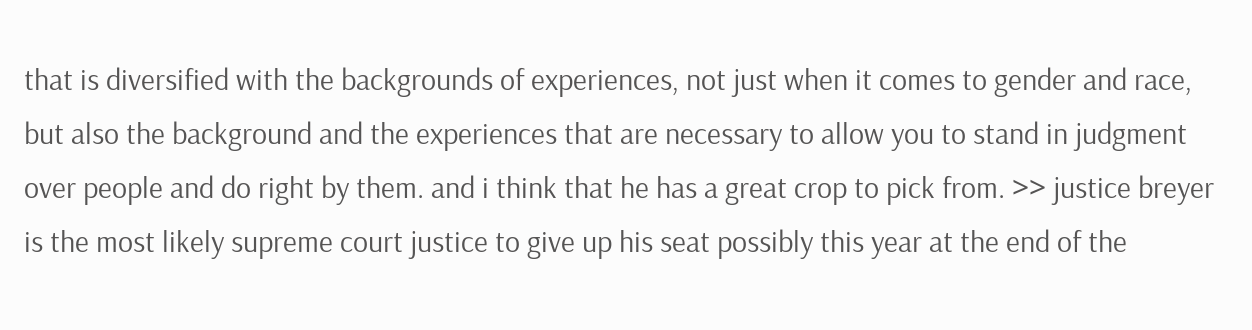that is diversified with the backgrounds of experiences, not just when it comes to gender and race, but also the background and the experiences that are necessary to allow you to stand in judgment over people and do right by them. and i think that he has a great crop to pick from. >> justice breyer is the most likely supreme court justice to give up his seat possibly this year at the end of the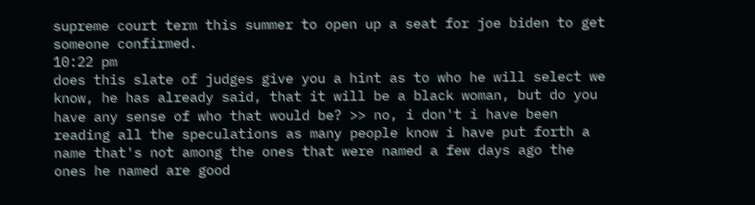supreme court term this summer to open up a seat for joe biden to get someone confirmed.
10:22 pm
does this slate of judges give you a hint as to who he will select we know, he has already said, that it will be a black woman, but do you have any sense of who that would be? >> no, i don't i have been reading all the speculations as many people know i have put forth a name that's not among the ones that were named a few days ago the ones he named are good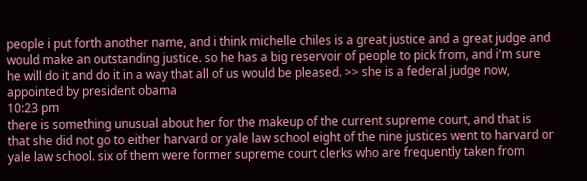people i put forth another name, and i think michelle chiles is a great justice and a great judge and would make an outstanding justice. so he has a big reservoir of people to pick from, and i'm sure he will do it and do it in a way that all of us would be pleased. >> she is a federal judge now, appointed by president obama
10:23 pm
there is something unusual about her for the makeup of the current supreme court, and that is that she did not go to either harvard or yale law school eight of the nine justices went to harvard or yale law school. six of them were former supreme court clerks who are frequently taken from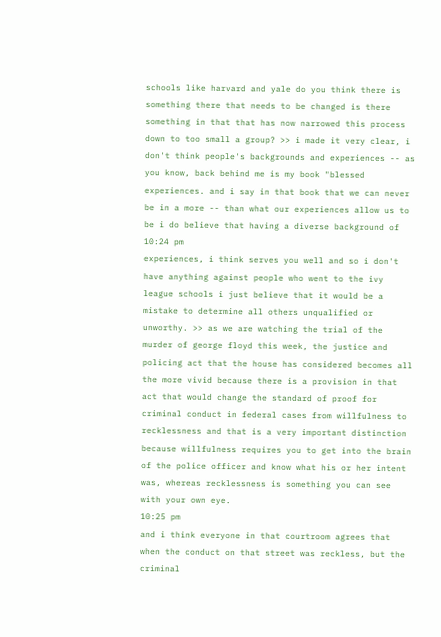schools like harvard and yale do you think there is something there that needs to be changed is there something in that that has now narrowed this process down to too small a group? >> i made it very clear, i don't think people's backgrounds and experiences -- as you know, back behind me is my book "blessed experiences. and i say in that book that we can never be in a more -- than what our experiences allow us to be i do believe that having a diverse background of
10:24 pm
experiences, i think serves you well and so i don't have anything against people who went to the ivy league schools i just believe that it would be a mistake to determine all others unqualified or unworthy. >> as we are watching the trial of the murder of george floyd this week, the justice and policing act that the house has considered becomes all the more vivid because there is a provision in that act that would change the standard of proof for criminal conduct in federal cases from willfulness to recklessness and that is a very important distinction because willfulness requires you to get into the brain of the police officer and know what his or her intent was, whereas recklessness is something you can see with your own eye.
10:25 pm
and i think everyone in that courtroom agrees that when the conduct on that street was reckless, but the criminal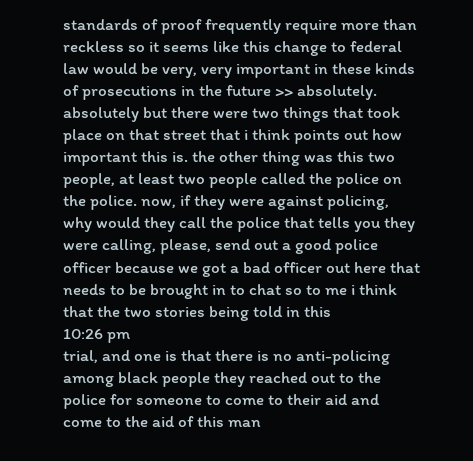standards of proof frequently require more than reckless so it seems like this change to federal law would be very, very important in these kinds of prosecutions in the future >> absolutely. absolutely but there were two things that took place on that street that i think points out how important this is. the other thing was this two people, at least two people called the police on the police. now, if they were against policing, why would they call the police that tells you they were calling, please, send out a good police officer because we got a bad officer out here that needs to be brought in to chat so to me i think that the two stories being told in this
10:26 pm
trial, and one is that there is no anti-policing among black people they reached out to the police for someone to come to their aid and come to the aid of this man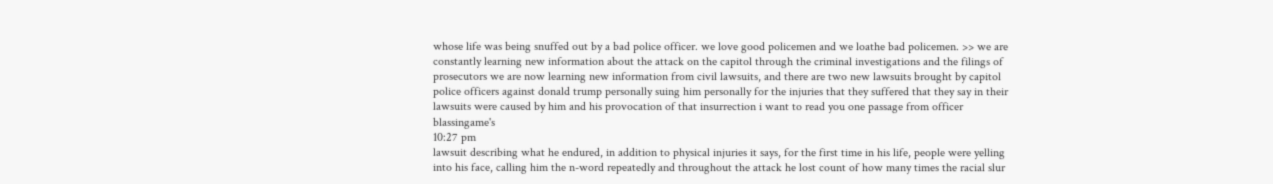whose life was being snuffed out by a bad police officer. we love good policemen and we loathe bad policemen. >> we are constantly learning new information about the attack on the capitol through the criminal investigations and the filings of prosecutors we are now learning new information from civil lawsuits, and there are two new lawsuits brought by capitol police officers against donald trump personally suing him personally for the injuries that they suffered that they say in their lawsuits were caused by him and his provocation of that insurrection i want to read you one passage from officer blassingame's
10:27 pm
lawsuit describing what he endured, in addition to physical injuries it says, for the first time in his life, people were yelling into his face, calling him the n-word repeatedly and throughout the attack he lost count of how many times the racial slur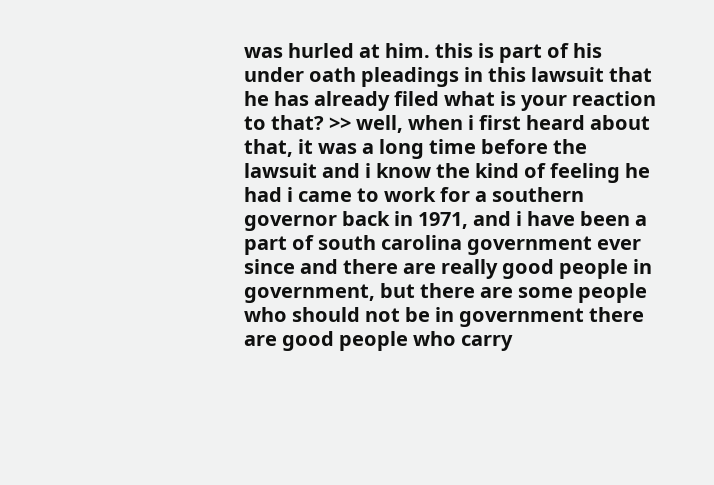was hurled at him. this is part of his under oath pleadings in this lawsuit that he has already filed what is your reaction to that? >> well, when i first heard about that, it was a long time before the lawsuit and i know the kind of feeling he had i came to work for a southern governor back in 1971, and i have been a part of south carolina government ever since and there are really good people in government, but there are some people who should not be in government there are good people who carry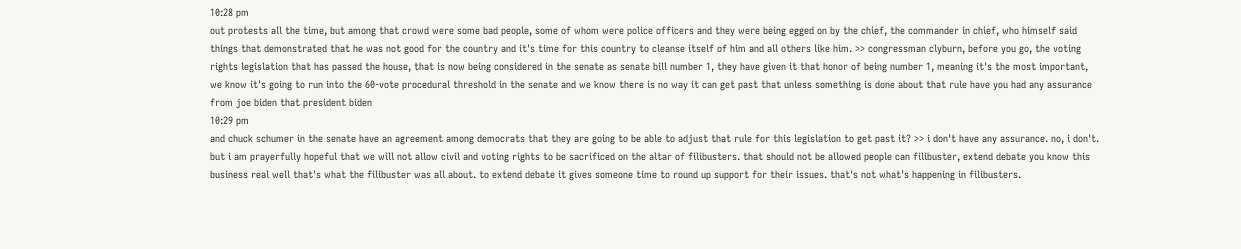10:28 pm
out protests all the time, but among that crowd were some bad people, some of whom were police officers and they were being egged on by the chief, the commander in chief, who himself said things that demonstrated that he was not good for the country and it's time for this country to cleanse itself of him and all others like him. >> congressman clyburn, before you go, the voting rights legislation that has passed the house, that is now being considered in the senate as senate bill number 1, they have given it that honor of being number 1, meaning it's the most important, we know it's going to run into the 60-vote procedural threshold in the senate and we know there is no way it can get past that unless something is done about that rule have you had any assurance from joe biden that president biden
10:29 pm
and chuck schumer in the senate have an agreement among democrats that they are going to be able to adjust that rule for this legislation to get past it? >> i don't have any assurance. no, i don't. but i am prayerfully hopeful that we will not allow civil and voting rights to be sacrificed on the altar of filibusters. that should not be allowed people can filibuster, extend debate you know this business real well that's what the filibuster was all about. to extend debate it gives someone time to round up support for their issues. that's not what's happening in filibusters.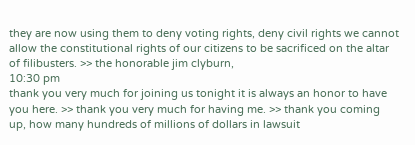they are now using them to deny voting rights, deny civil rights we cannot allow the constitutional rights of our citizens to be sacrificed on the altar of filibusters. >> the honorable jim clyburn,
10:30 pm
thank you very much for joining us tonight it is always an honor to have you here. >> thank you very much for having me. >> thank you coming up, how many hundreds of millions of dollars in lawsuit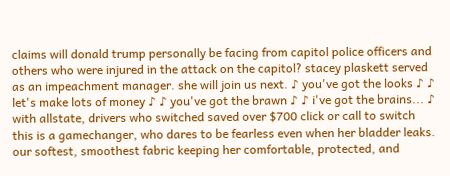claims will donald trump personally be facing from capitol police officers and others who were injured in the attack on the capitol? stacey plaskett served as an impeachment manager. she will join us next. ♪ you've got the looks ♪ ♪ let's make lots of money ♪ ♪ you've got the brawn ♪ ♪ i've got the brains... ♪ with allstate, drivers who switched saved over $700 click or call to switch this is a gamechanger, who dares to be fearless even when her bladder leaks. our softest, smoothest fabric keeping her comfortable, protected, and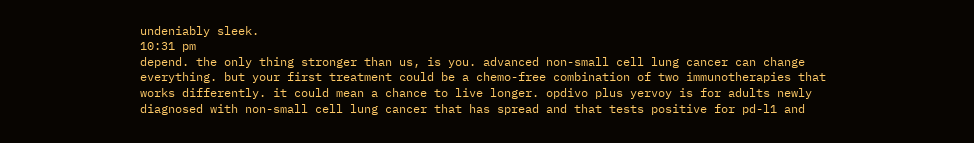undeniably sleek.
10:31 pm
depend. the only thing stronger than us, is you. advanced non-small cell lung cancer can change everything. but your first treatment could be a chemo-free combination of two immunotherapies that works differently. it could mean a chance to live longer. opdivo plus yervoy is for adults newly diagnosed with non-small cell lung cancer that has spread and that tests positive for pd-l1 and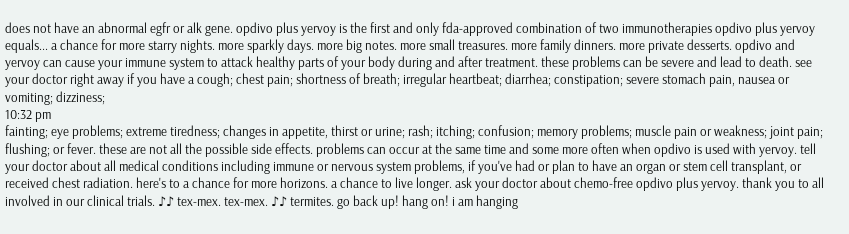does not have an abnormal egfr or alk gene. opdivo plus yervoy is the first and only fda-approved combination of two immunotherapies opdivo plus yervoy equals... a chance for more starry nights. more sparkly days. more big notes. more small treasures. more family dinners. more private desserts. opdivo and yervoy can cause your immune system to attack healthy parts of your body during and after treatment. these problems can be severe and lead to death. see your doctor right away if you have a cough; chest pain; shortness of breath; irregular heartbeat; diarrhea; constipation; severe stomach pain, nausea or vomiting; dizziness;
10:32 pm
fainting; eye problems; extreme tiredness; changes in appetite, thirst or urine; rash; itching; confusion; memory problems; muscle pain or weakness; joint pain; flushing; or fever. these are not all the possible side effects. problems can occur at the same time and some more often when opdivo is used with yervoy. tell your doctor about all medical conditions including immune or nervous system problems, if you've had or plan to have an organ or stem cell transplant, or received chest radiation. here's to a chance for more horizons. a chance to live longer. ask your doctor about chemo-free opdivo plus yervoy. thank you to all involved in our clinical trials. ♪♪ tex-mex. tex-mex. ♪♪ termites. go back up! hang on! i am hanging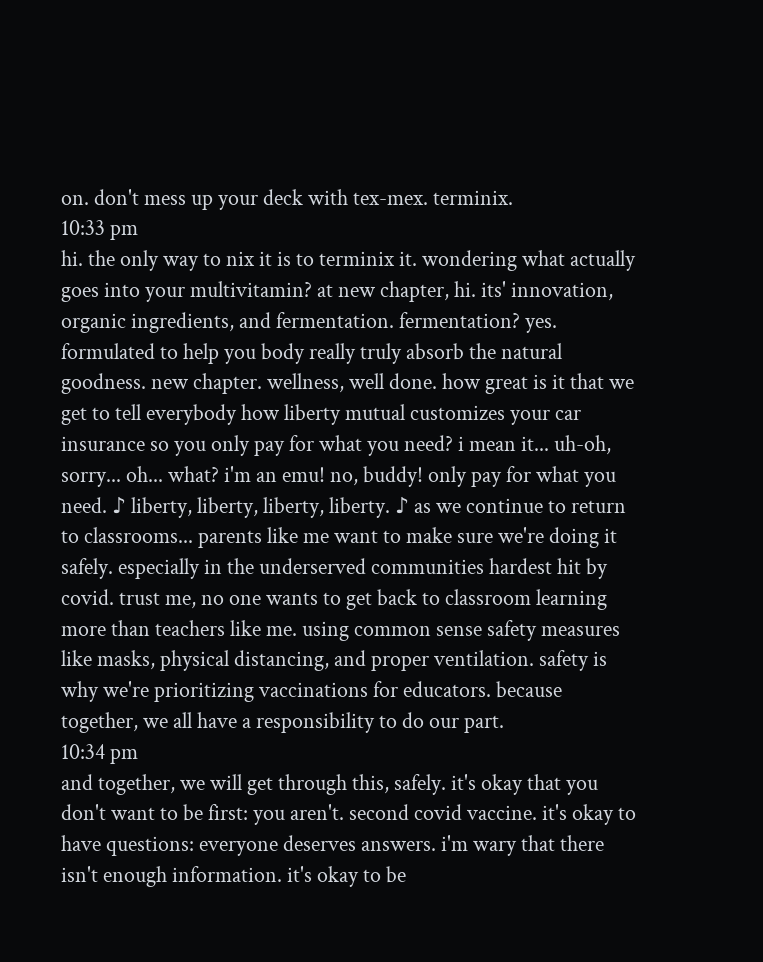on. don't mess up your deck with tex-mex. terminix.
10:33 pm
hi. the only way to nix it is to terminix it. wondering what actually goes into your multivitamin? at new chapter, hi. its' innovation, organic ingredients, and fermentation. fermentation? yes. formulated to help you body really truly absorb the natural goodness. new chapter. wellness, well done. how great is it that we get to tell everybody how liberty mutual customizes your car insurance so you only pay for what you need? i mean it... uh-oh, sorry... oh... what? i'm an emu! no, buddy! only pay for what you need. ♪ liberty, liberty, liberty, liberty. ♪ as we continue to return to classrooms... parents like me want to make sure we're doing it safely. especially in the underserved communities hardest hit by covid. trust me, no one wants to get back to classroom learning more than teachers like me. using common sense safety measures like masks, physical distancing, and proper ventilation. safety is why we're prioritizing vaccinations for educators. because together, we all have a responsibility to do our part.
10:34 pm
and together, we will get through this, safely. it's okay that you don't want to be first: you aren't. second covid vaccine. it's okay to have questions: everyone deserves answers. i'm wary that there isn't enough information. it's okay to be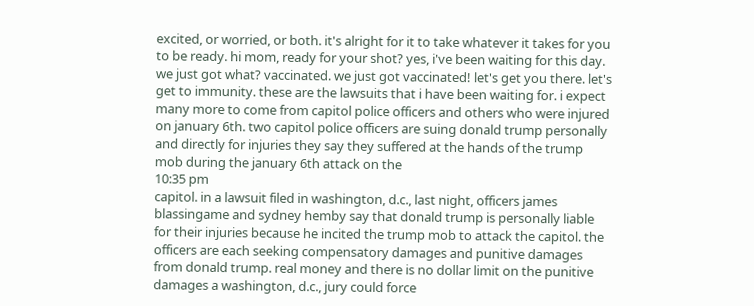excited, or worried, or both. it's alright for it to take whatever it takes for you to be ready. hi mom, ready for your shot? yes, i've been waiting for this day. we just got what? vaccinated. we just got vaccinated! let's get you there. let's get to immunity. these are the lawsuits that i have been waiting for. i expect many more to come from capitol police officers and others who were injured on january 6th. two capitol police officers are suing donald trump personally and directly for injuries they say they suffered at the hands of the trump mob during the january 6th attack on the
10:35 pm
capitol. in a lawsuit filed in washington, d.c., last night, officers james blassingame and sydney hemby say that donald trump is personally liable for their injuries because he incited the trump mob to attack the capitol. the officers are each seeking compensatory damages and punitive damages from donald trump. real money and there is no dollar limit on the punitive damages a washington, d.c., jury could force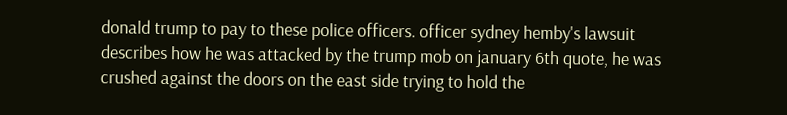donald trump to pay to these police officers. officer sydney hemby's lawsuit describes how he was attacked by the trump mob on january 6th quote, he was crushed against the doors on the east side trying to hold the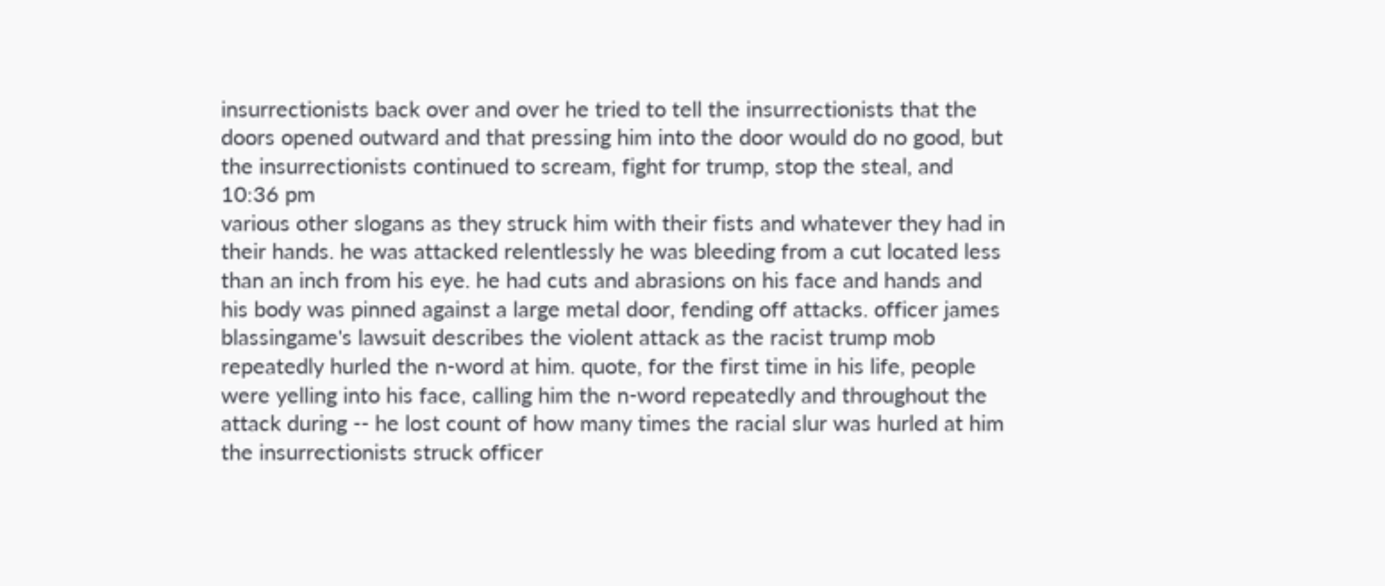insurrectionists back over and over he tried to tell the insurrectionists that the doors opened outward and that pressing him into the door would do no good, but the insurrectionists continued to scream, fight for trump, stop the steal, and
10:36 pm
various other slogans as they struck him with their fists and whatever they had in their hands. he was attacked relentlessly he was bleeding from a cut located less than an inch from his eye. he had cuts and abrasions on his face and hands and his body was pinned against a large metal door, fending off attacks. officer james blassingame's lawsuit describes the violent attack as the racist trump mob repeatedly hurled the n-word at him. quote, for the first time in his life, people were yelling into his face, calling him the n-word repeatedly and throughout the attack during -- he lost count of how many times the racial slur was hurled at him the insurrectionists struck officer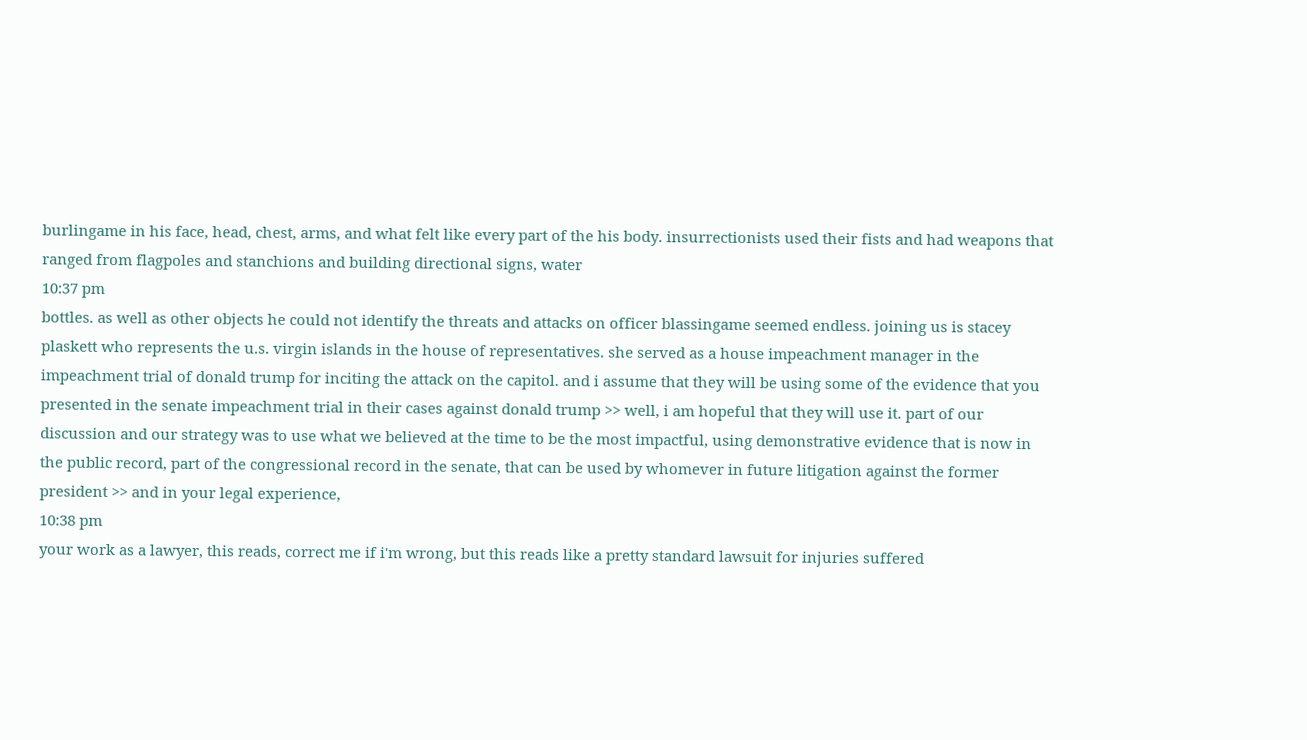burlingame in his face, head, chest, arms, and what felt like every part of the his body. insurrectionists used their fists and had weapons that ranged from flagpoles and stanchions and building directional signs, water
10:37 pm
bottles. as well as other objects he could not identify the threats and attacks on officer blassingame seemed endless. joining us is stacey plaskett who represents the u.s. virgin islands in the house of representatives. she served as a house impeachment manager in the impeachment trial of donald trump for inciting the attack on the capitol. and i assume that they will be using some of the evidence that you presented in the senate impeachment trial in their cases against donald trump >> well, i am hopeful that they will use it. part of our discussion and our strategy was to use what we believed at the time to be the most impactful, using demonstrative evidence that is now in the public record, part of the congressional record in the senate, that can be used by whomever in future litigation against the former president >> and in your legal experience,
10:38 pm
your work as a lawyer, this reads, correct me if i'm wrong, but this reads like a pretty standard lawsuit for injuries suffered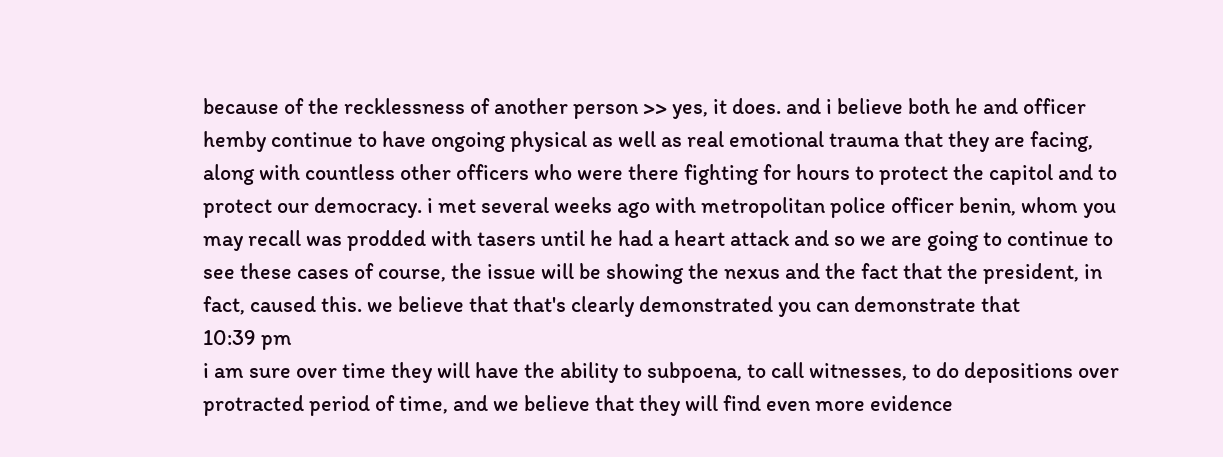because of the recklessness of another person >> yes, it does. and i believe both he and officer hemby continue to have ongoing physical as well as real emotional trauma that they are facing, along with countless other officers who were there fighting for hours to protect the capitol and to protect our democracy. i met several weeks ago with metropolitan police officer benin, whom you may recall was prodded with tasers until he had a heart attack and so we are going to continue to see these cases of course, the issue will be showing the nexus and the fact that the president, in fact, caused this. we believe that that's clearly demonstrated you can demonstrate that
10:39 pm
i am sure over time they will have the ability to subpoena, to call witnesses, to do depositions over protracted period of time, and we believe that they will find even more evidence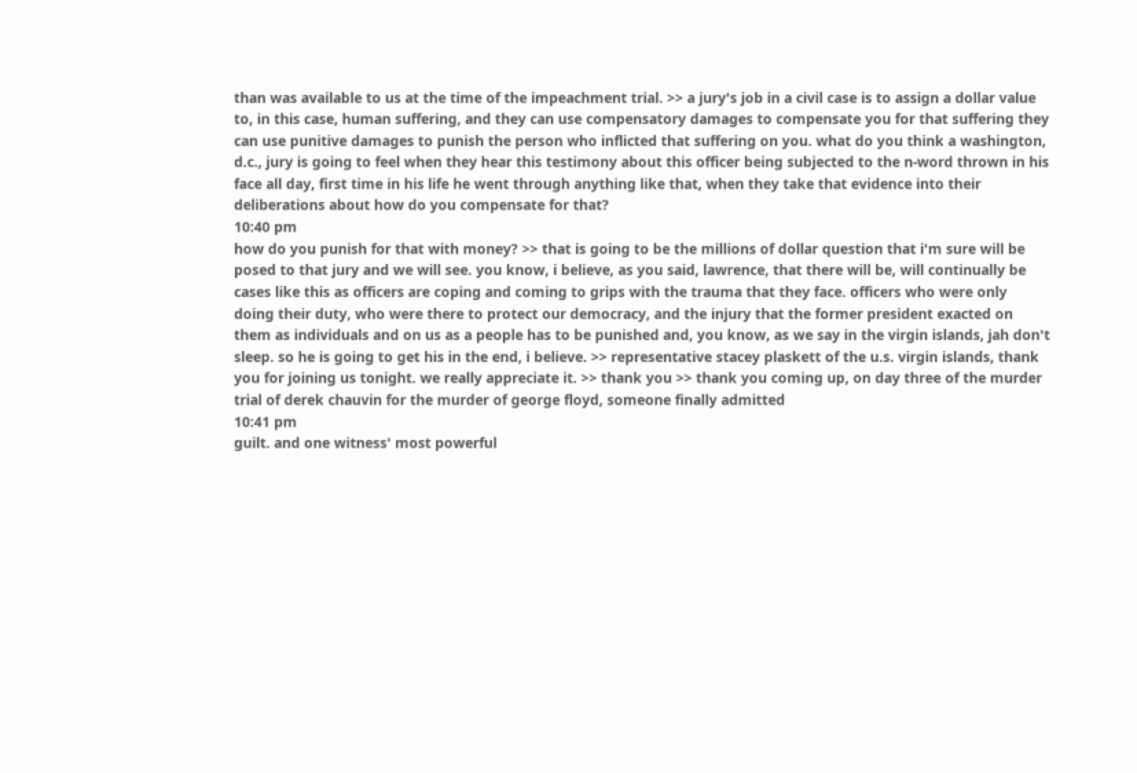than was available to us at the time of the impeachment trial. >> a jury's job in a civil case is to assign a dollar value to, in this case, human suffering, and they can use compensatory damages to compensate you for that suffering they can use punitive damages to punish the person who inflicted that suffering on you. what do you think a washington, d.c., jury is going to feel when they hear this testimony about this officer being subjected to the n-word thrown in his face all day, first time in his life he went through anything like that, when they take that evidence into their deliberations about how do you compensate for that?
10:40 pm
how do you punish for that with money? >> that is going to be the millions of dollar question that i'm sure will be posed to that jury and we will see. you know, i believe, as you said, lawrence, that there will be, will continually be cases like this as officers are coping and coming to grips with the trauma that they face. officers who were only doing their duty, who were there to protect our democracy, and the injury that the former president exacted on them as individuals and on us as a people has to be punished and, you know, as we say in the virgin islands, jah don't sleep. so he is going to get his in the end, i believe. >> representative stacey plaskett of the u.s. virgin islands, thank you for joining us tonight. we really appreciate it. >> thank you >> thank you coming up, on day three of the murder trial of derek chauvin for the murder of george floyd, someone finally admitted
10:41 pm
guilt. and one witness' most powerful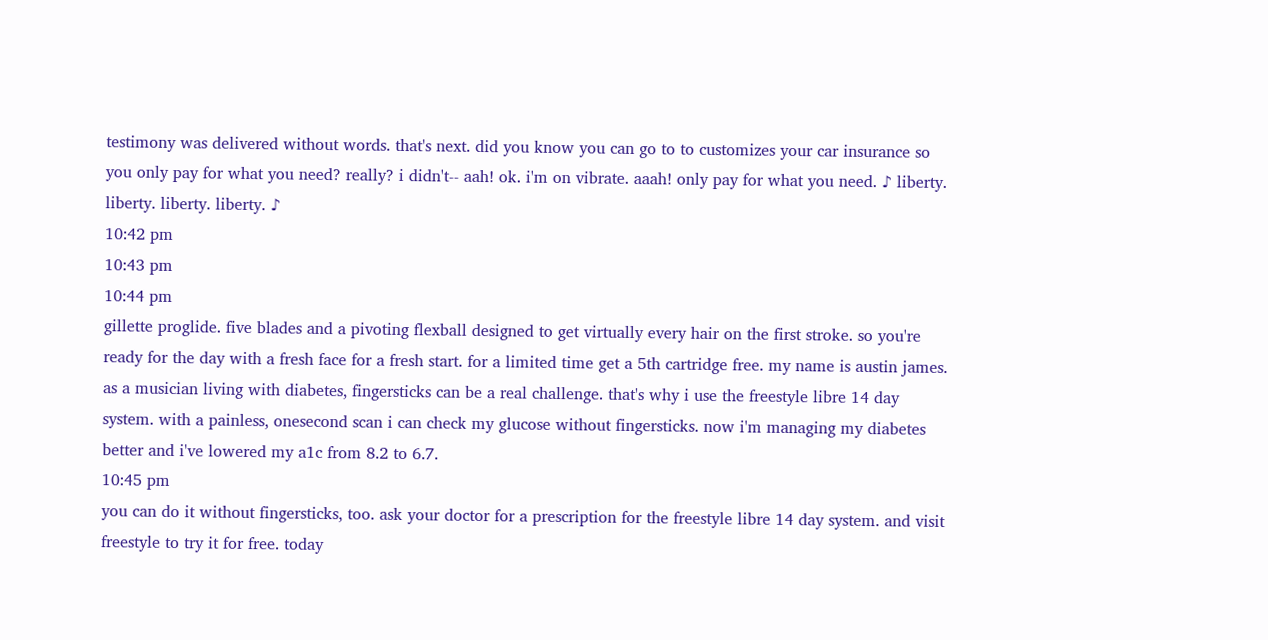testimony was delivered without words. that's next. did you know you can go to to customizes your car insurance so you only pay for what you need? really? i didn't-- aah! ok. i'm on vibrate. aaah! only pay for what you need. ♪ liberty. liberty. liberty. liberty. ♪
10:42 pm
10:43 pm
10:44 pm
gillette proglide. five blades and a pivoting flexball designed to get virtually every hair on the first stroke. so you're ready for the day with a fresh face for a fresh start. for a limited time get a 5th cartridge free. my name is austin james. as a musician living with diabetes, fingersticks can be a real challenge. that's why i use the freestyle libre 14 day system. with a painless, onesecond scan i can check my glucose without fingersticks. now i'm managing my diabetes better and i've lowered my a1c from 8.2 to 6.7.
10:45 pm
you can do it without fingersticks, too. ask your doctor for a prescription for the freestyle libre 14 day system. and visit freestyle to try it for free. today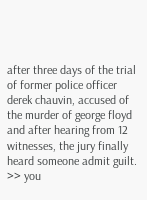after three days of the trial of former police officer derek chauvin, accused of the murder of george floyd and after hearing from 12 witnesses, the jury finally heard someone admit guilt. >> you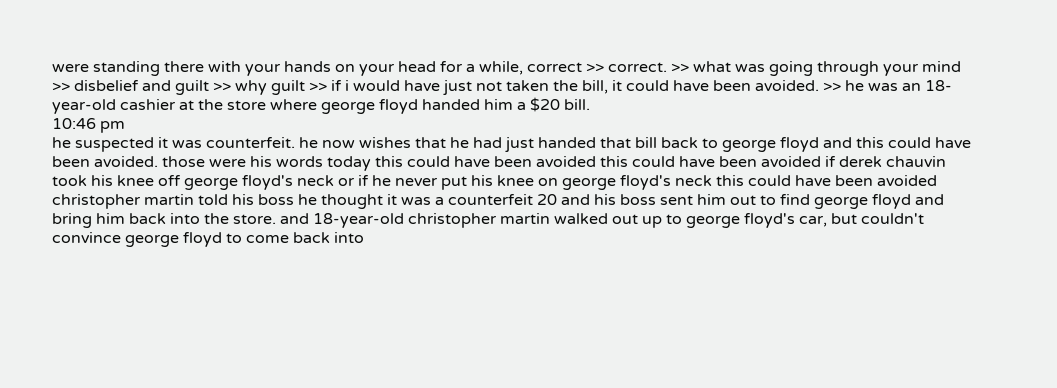were standing there with your hands on your head for a while, correct >> correct. >> what was going through your mind >> disbelief and guilt >> why guilt >> if i would have just not taken the bill, it could have been avoided. >> he was an 18-year-old cashier at the store where george floyd handed him a $20 bill.
10:46 pm
he suspected it was counterfeit. he now wishes that he had just handed that bill back to george floyd and this could have been avoided. those were his words today this could have been avoided this could have been avoided if derek chauvin took his knee off george floyd's neck or if he never put his knee on george floyd's neck this could have been avoided christopher martin told his boss he thought it was a counterfeit 20 and his boss sent him out to find george floyd and bring him back into the store. and 18-year-old christopher martin walked out up to george floyd's car, but couldn't convince george floyd to come back into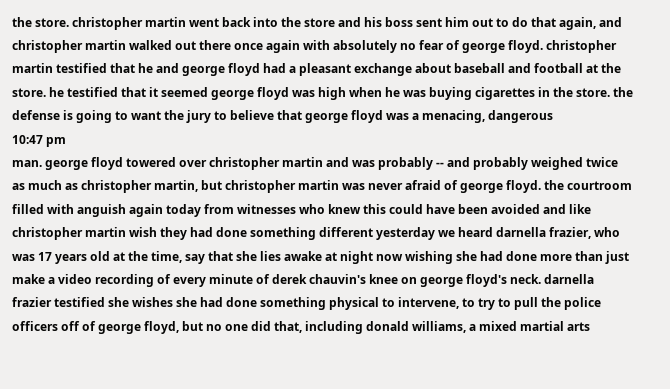the store. christopher martin went back into the store and his boss sent him out to do that again, and christopher martin walked out there once again with absolutely no fear of george floyd. christopher martin testified that he and george floyd had a pleasant exchange about baseball and football at the store. he testified that it seemed george floyd was high when he was buying cigarettes in the store. the defense is going to want the jury to believe that george floyd was a menacing, dangerous
10:47 pm
man. george floyd towered over christopher martin and was probably -- and probably weighed twice as much as christopher martin, but christopher martin was never afraid of george floyd. the courtroom filled with anguish again today from witnesses who knew this could have been avoided and like christopher martin wish they had done something different yesterday we heard darnella frazier, who was 17 years old at the time, say that she lies awake at night now wishing she had done more than just make a video recording of every minute of derek chauvin's knee on george floyd's neck. darnella frazier testified she wishes she had done something physical to intervene, to try to pull the police officers off of george floyd, but no one did that, including donald williams, a mixed martial arts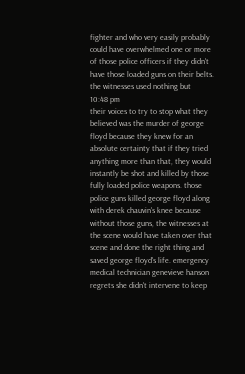fighter and who very easily probably could have overwhelmed one or more of those police officers if they didn't have those loaded guns on their belts. the witnesses used nothing but
10:48 pm
their voices to try to stop what they believed was the murder of george floyd because they knew for an absolute certainty that if they tried anything more than that, they would instantly be shot and killed by those fully loaded police weapons. those police guns killed george floyd along with derek chauvin's knee because without those guns, the witnesses at the scene would have taken over that scene and done the right thing and saved george floyd's life. emergency medical technician genevieve hanson regrets she didn't intervene to keep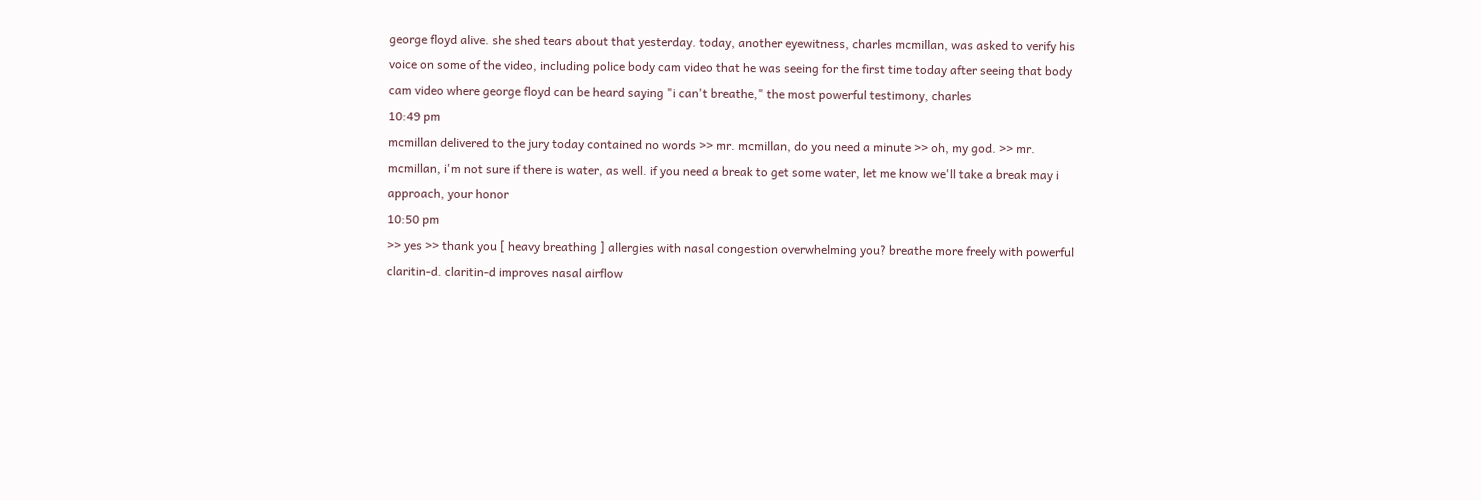george floyd alive. she shed tears about that yesterday. today, another eyewitness, charles mcmillan, was asked to verify his voice on some of the video, including police body cam video that he was seeing for the first time today after seeing that body cam video where george floyd can be heard saying "i can't breathe," the most powerful testimony, charles
10:49 pm
mcmillan delivered to the jury today contained no words >> mr. mcmillan, do you need a minute >> oh, my god. >> mr. mcmillan, i'm not sure if there is water, as well. if you need a break to get some water, let me know we'll take a break may i approach, your honor
10:50 pm
>> yes >> thank you [ heavy breathing ] allergies with nasal congestion overwhelming you? breathe more freely with powerful claritin-d. claritin-d improves nasal airflow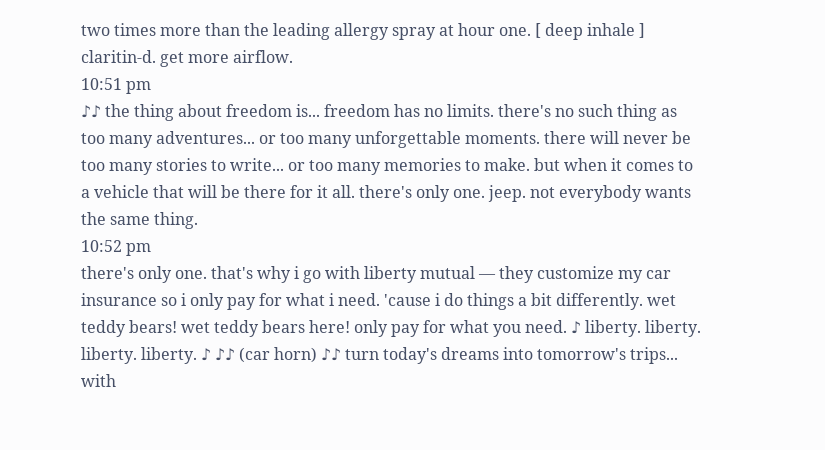two times more than the leading allergy spray at hour one. [ deep inhale ] claritin-d. get more airflow.
10:51 pm
♪♪ the thing about freedom is... freedom has no limits. there's no such thing as too many adventures... or too many unforgettable moments. there will never be too many stories to write... or too many memories to make. but when it comes to a vehicle that will be there for it all. there's only one. jeep. not everybody wants the same thing.
10:52 pm
there's only one. that's why i go with liberty mutual — they customize my car insurance so i only pay for what i need. 'cause i do things a bit differently. wet teddy bears! wet teddy bears here! only pay for what you need. ♪ liberty. liberty. liberty. liberty. ♪ ♪♪ (car horn) ♪♪ turn today's dreams into tomorrow's trips... with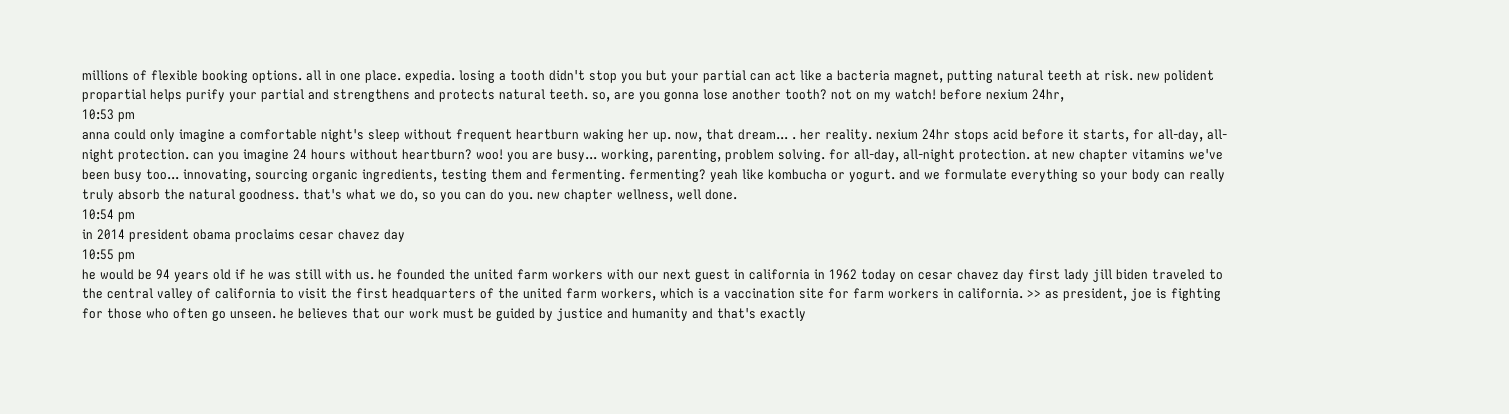millions of flexible booking options. all in one place. expedia. losing a tooth didn't stop you but your partial can act like a bacteria magnet, putting natural teeth at risk. new polident propartial helps purify your partial and strengthens and protects natural teeth. so, are you gonna lose another tooth? not on my watch! before nexium 24hr,
10:53 pm
anna could only imagine a comfortable night's sleep without frequent heartburn waking her up. now, that dream... . her reality. nexium 24hr stops acid before it starts, for all-day, all-night protection. can you imagine 24 hours without heartburn? woo! you are busy... working, parenting, problem solving. for all-day, all-night protection. at new chapter vitamins we've been busy too... innovating, sourcing organic ingredients, testing them and fermenting. fermenting? yeah like kombucha or yogurt. and we formulate everything so your body can really truly absorb the natural goodness. that's what we do, so you can do you. new chapter wellness, well done.
10:54 pm
in 2014 president obama proclaims cesar chavez day
10:55 pm
he would be 94 years old if he was still with us. he founded the united farm workers with our next guest in california in 1962 today on cesar chavez day first lady jill biden traveled to the central valley of california to visit the first headquarters of the united farm workers, which is a vaccination site for farm workers in california. >> as president, joe is fighting for those who often go unseen. he believes that our work must be guided by justice and humanity and that's exactly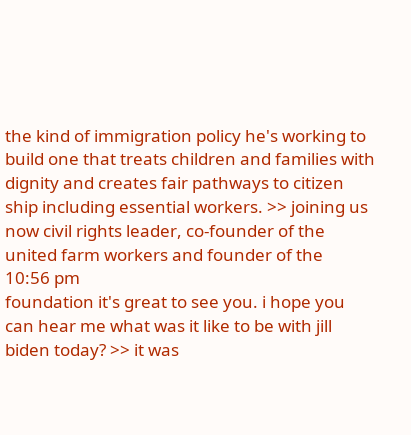the kind of immigration policy he's working to build one that treats children and families with dignity and creates fair pathways to citizen ship including essential workers. >> joining us now civil rights leader, co-founder of the united farm workers and founder of the
10:56 pm
foundation it's great to see you. i hope you can hear me what was it like to be with jill biden today? >> it was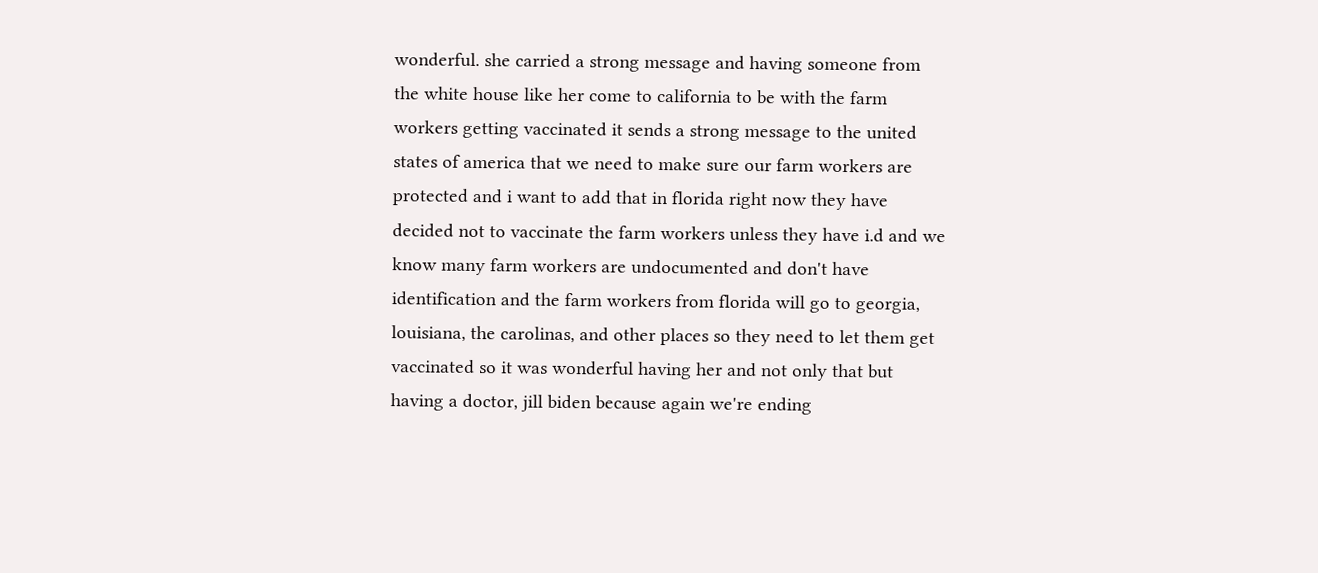wonderful. she carried a strong message and having someone from the white house like her come to california to be with the farm workers getting vaccinated it sends a strong message to the united states of america that we need to make sure our farm workers are protected and i want to add that in florida right now they have decided not to vaccinate the farm workers unless they have i.d and we know many farm workers are undocumented and don't have identification and the farm workers from florida will go to georgia, louisiana, the carolinas, and other places so they need to let them get vaccinated so it was wonderful having her and not only that but having a doctor, jill biden because again we're ending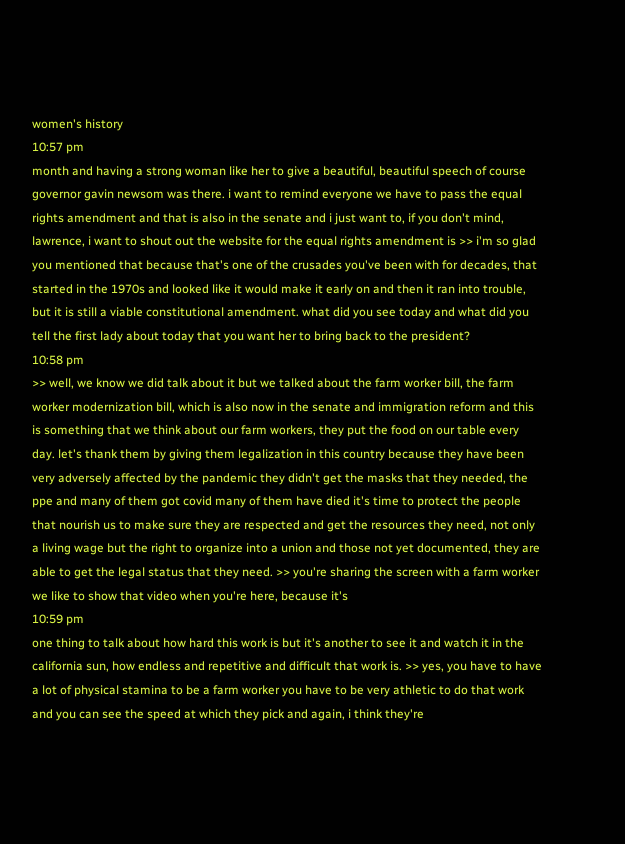women's history
10:57 pm
month and having a strong woman like her to give a beautiful, beautiful speech of course governor gavin newsom was there. i want to remind everyone we have to pass the equal rights amendment and that is also in the senate and i just want to, if you don't mind, lawrence, i want to shout out the website for the equal rights amendment is >> i'm so glad you mentioned that because that's one of the crusades you've been with for decades, that started in the 1970s and looked like it would make it early on and then it ran into trouble, but it is still a viable constitutional amendment. what did you see today and what did you tell the first lady about today that you want her to bring back to the president?
10:58 pm
>> well, we know we did talk about it but we talked about the farm worker bill, the farm worker modernization bill, which is also now in the senate and immigration reform and this is something that we think about our farm workers, they put the food on our table every day. let's thank them by giving them legalization in this country because they have been very adversely affected by the pandemic they didn't get the masks that they needed, the ppe and many of them got covid many of them have died it's time to protect the people that nourish us to make sure they are respected and get the resources they need, not only a living wage but the right to organize into a union and those not yet documented, they are able to get the legal status that they need. >> you're sharing the screen with a farm worker we like to show that video when you're here, because it's
10:59 pm
one thing to talk about how hard this work is but it's another to see it and watch it in the california sun, how endless and repetitive and difficult that work is. >> yes, you have to have a lot of physical stamina to be a farm worker you have to be very athletic to do that work and you can see the speed at which they pick and again, i think they're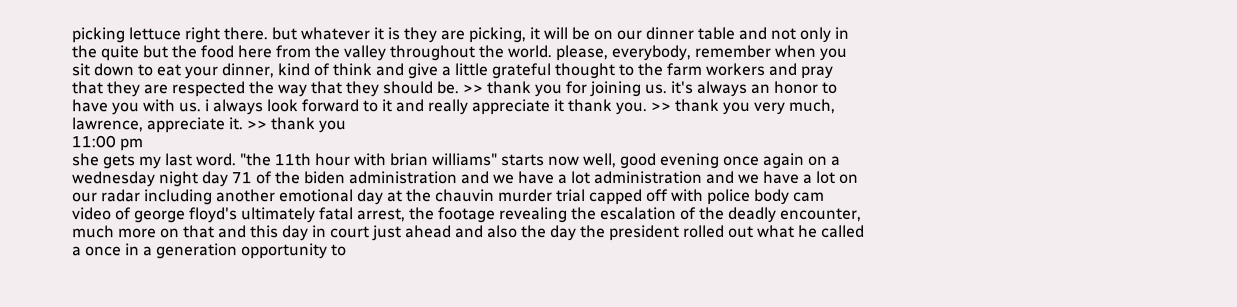picking lettuce right there. but whatever it is they are picking, it will be on our dinner table and not only in the quite but the food here from the valley throughout the world. please, everybody, remember when you sit down to eat your dinner, kind of think and give a little grateful thought to the farm workers and pray that they are respected the way that they should be. >> thank you for joining us. it's always an honor to have you with us. i always look forward to it and really appreciate it thank you. >> thank you very much, lawrence, appreciate it. >> thank you
11:00 pm
she gets my last word. "the 11th hour with brian williams" starts now well, good evening once again on a wednesday night day 71 of the biden administration and we have a lot administration and we have a lot on our radar including another emotional day at the chauvin murder trial capped off with police body cam video of george floyd's ultimately fatal arrest, the footage revealing the escalation of the deadly encounter, much more on that and this day in court just ahead and also the day the president rolled out what he called a once in a generation opportunity to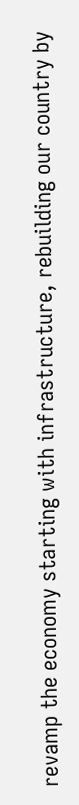revamp the economy starting with infrastructure, rebuilding our country by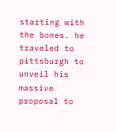starting with the bones. he traveled to pittsburgh to unveil his massive proposal to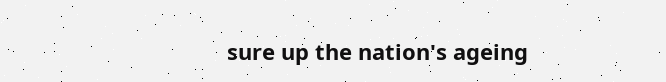sure up the nation's ageing